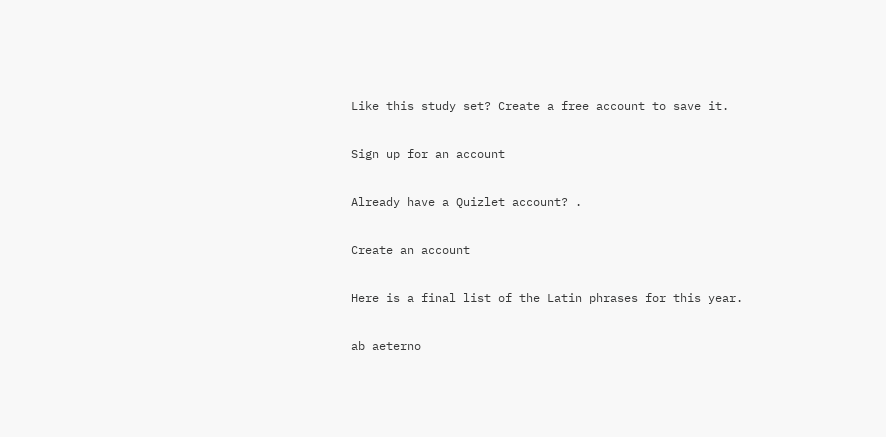Like this study set? Create a free account to save it.

Sign up for an account

Already have a Quizlet account? .

Create an account

Here is a final list of the Latin phrases for this year.

ab aeterno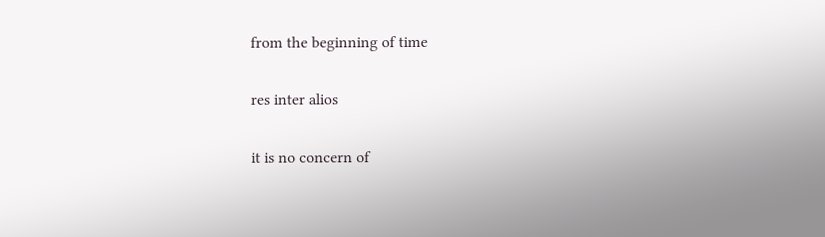from the beginning of time

res inter alios

it is no concern of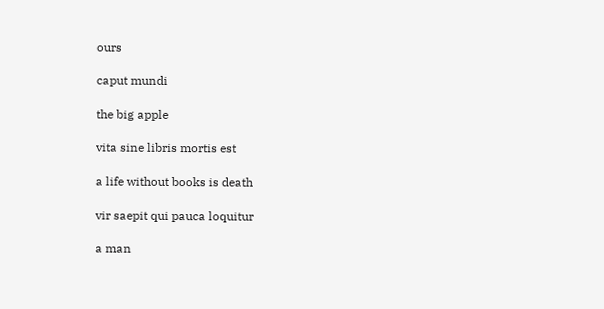ours

caput mundi

the big apple

vita sine libris mortis est

a life without books is death

vir saepit qui pauca loquitur

a man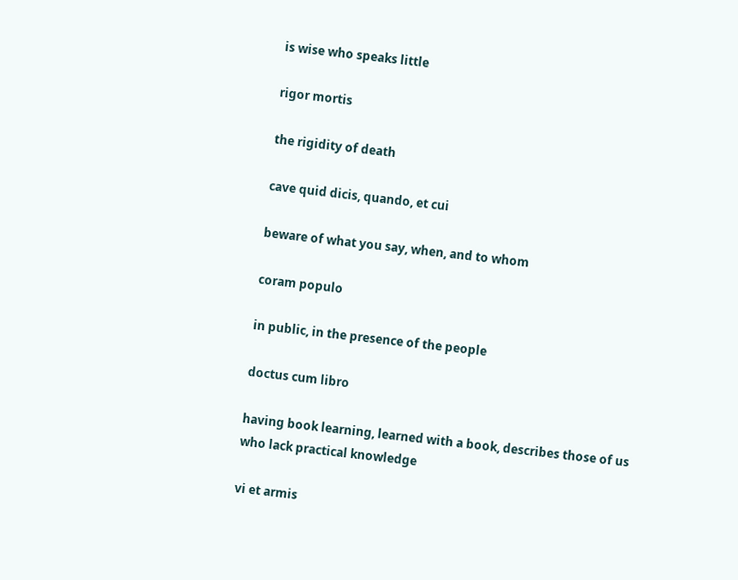is wise who speaks little

rigor mortis

the rigidity of death

cave quid dicis, quando, et cui

beware of what you say, when, and to whom

coram populo

in public, in the presence of the people

doctus cum libro

having book learning, learned with a book, describes those of us who lack practical knowledge

vi et armis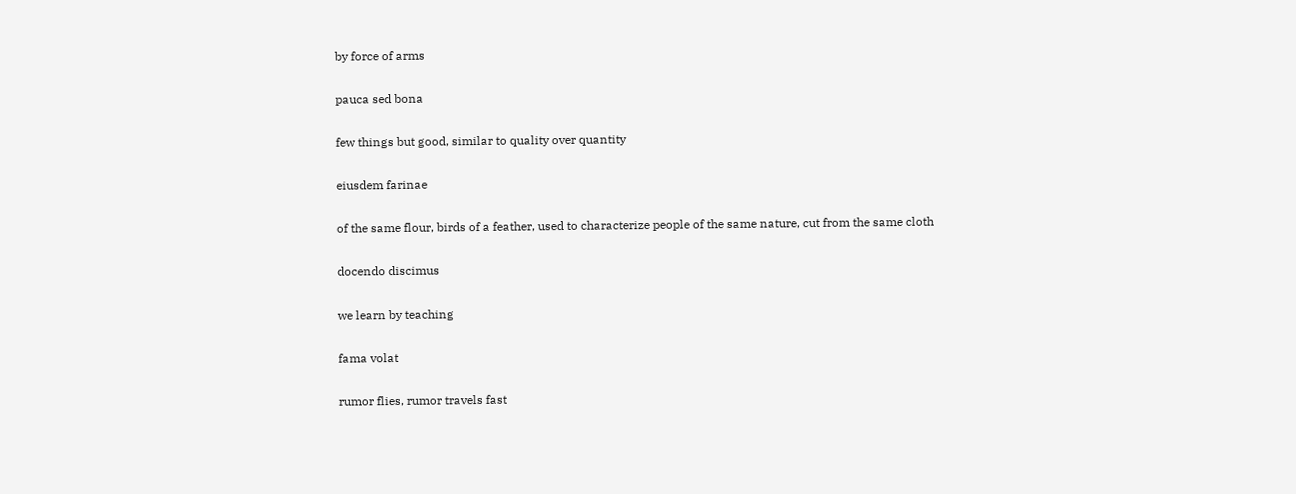by force of arms

pauca sed bona

few things but good, similar to quality over quantity

eiusdem farinae

of the same flour, birds of a feather, used to characterize people of the same nature, cut from the same cloth

docendo discimus

we learn by teaching

fama volat

rumor flies, rumor travels fast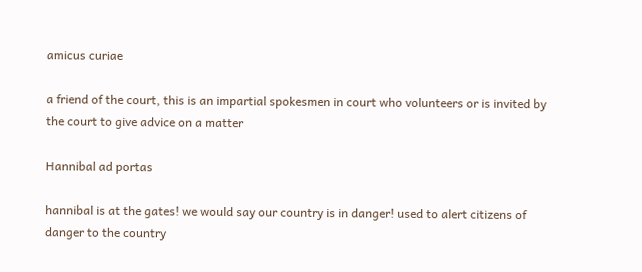amicus curiae

a friend of the court, this is an impartial spokesmen in court who volunteers or is invited by the court to give advice on a matter

Hannibal ad portas

hannibal is at the gates! we would say our country is in danger! used to alert citizens of danger to the country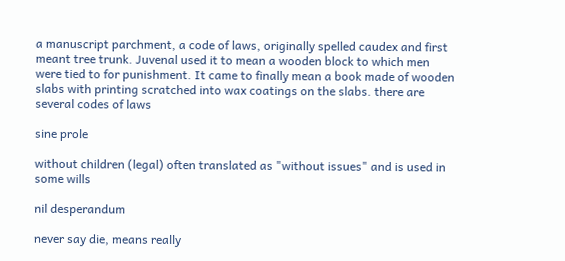a manuscript parchment, a code of laws, originally spelled caudex and first meant tree trunk. Juvenal used it to mean a wooden block to which men were tied to for punishment. It came to finally mean a book made of wooden slabs with printing scratched into wax coatings on the slabs. there are several codes of laws

sine prole

without children (legal) often translated as "without issues" and is used in some wills

nil desperandum

never say die, means really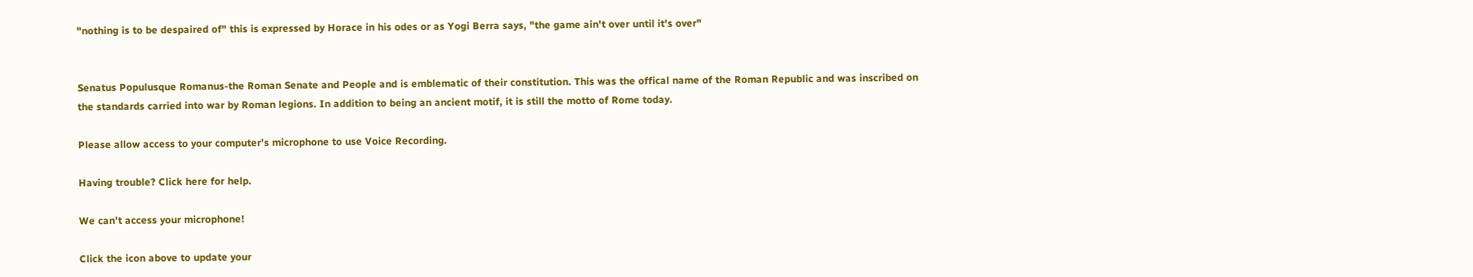"nothing is to be despaired of" this is expressed by Horace in his odes or as Yogi Berra says, "the game ain't over until it's over"


Senatus Populusque Romanus-the Roman Senate and People and is emblematic of their constitution. This was the offical name of the Roman Republic and was inscribed on the standards carried into war by Roman legions. In addition to being an ancient motif, it is still the motto of Rome today.

Please allow access to your computer’s microphone to use Voice Recording.

Having trouble? Click here for help.

We can’t access your microphone!

Click the icon above to update your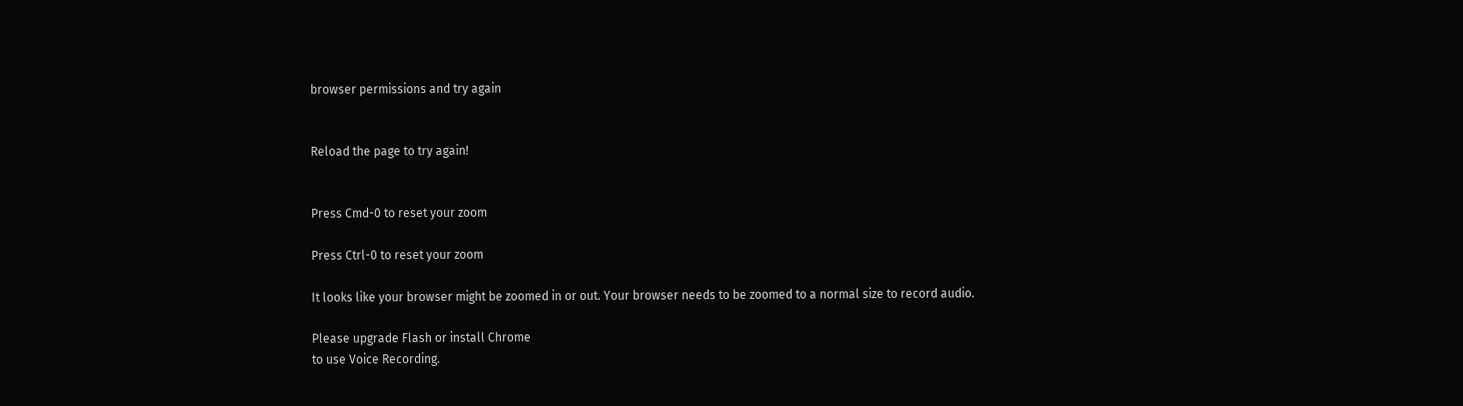browser permissions and try again


Reload the page to try again!


Press Cmd-0 to reset your zoom

Press Ctrl-0 to reset your zoom

It looks like your browser might be zoomed in or out. Your browser needs to be zoomed to a normal size to record audio.

Please upgrade Flash or install Chrome
to use Voice Recording.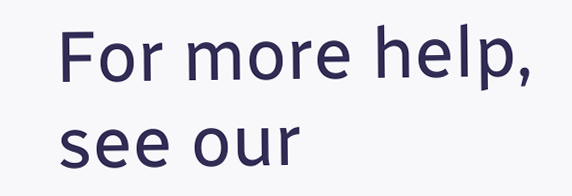For more help, see our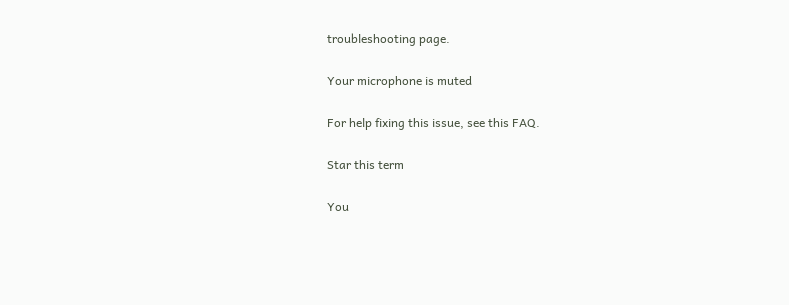troubleshooting page.

Your microphone is muted

For help fixing this issue, see this FAQ.

Star this term

You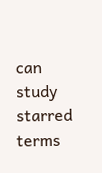can study starred terms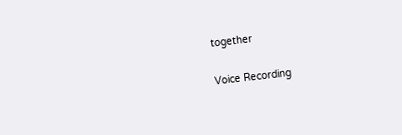together

Voice Recording